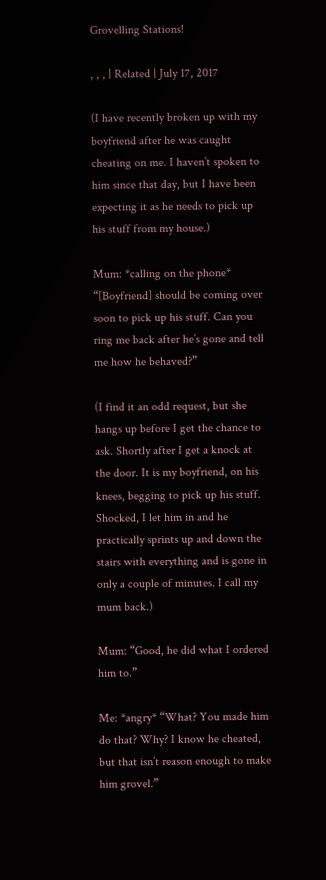Grovelling Stations!

, , , | Related | July 17, 2017

(I have recently broken up with my boyfriend after he was caught cheating on me. I haven’t spoken to him since that day, but I have been expecting it as he needs to pick up his stuff from my house.)

Mum: *calling on the phone* “[Boyfriend] should be coming over soon to pick up his stuff. Can you ring me back after he’s gone and tell me how he behaved?”

(I find it an odd request, but she hangs up before I get the chance to ask. Shortly after I get a knock at the door. It is my boyfriend, on his knees, begging to pick up his stuff. Shocked, I let him in and he practically sprints up and down the stairs with everything and is gone in only a couple of minutes. I call my mum back.)

Mum: “Good, he did what I ordered him to.”

Me: *angry* “What? You made him do that? Why? I know he cheated, but that isn’t reason enough to make him grovel.”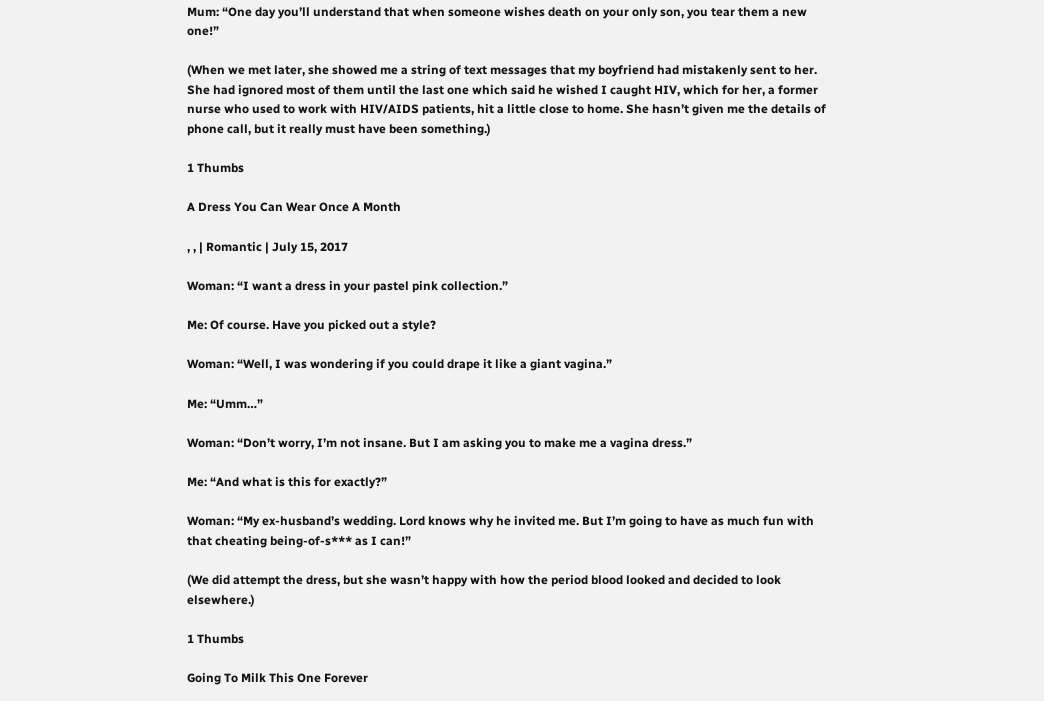Mum: “One day you’ll understand that when someone wishes death on your only son, you tear them a new one!”

(When we met later, she showed me a string of text messages that my boyfriend had mistakenly sent to her. She had ignored most of them until the last one which said he wished I caught HIV, which for her, a former nurse who used to work with HIV/AIDS patients, hit a little close to home. She hasn’t given me the details of phone call, but it really must have been something.)

1 Thumbs

A Dress You Can Wear Once A Month

, , | Romantic | July 15, 2017

Woman: “I want a dress in your pastel pink collection.”

Me: Of course. Have you picked out a style?

Woman: “Well, I was wondering if you could drape it like a giant vagina.”

Me: “Umm…”

Woman: “Don’t worry, I’m not insane. But I am asking you to make me a vagina dress.”

Me: “And what is this for exactly?”

Woman: “My ex-husband’s wedding. Lord knows why he invited me. But I’m going to have as much fun with that cheating being-of-s*** as I can!”

(We did attempt the dress, but she wasn’t happy with how the period blood looked and decided to look elsewhere.)

1 Thumbs

Going To Milk This One Forever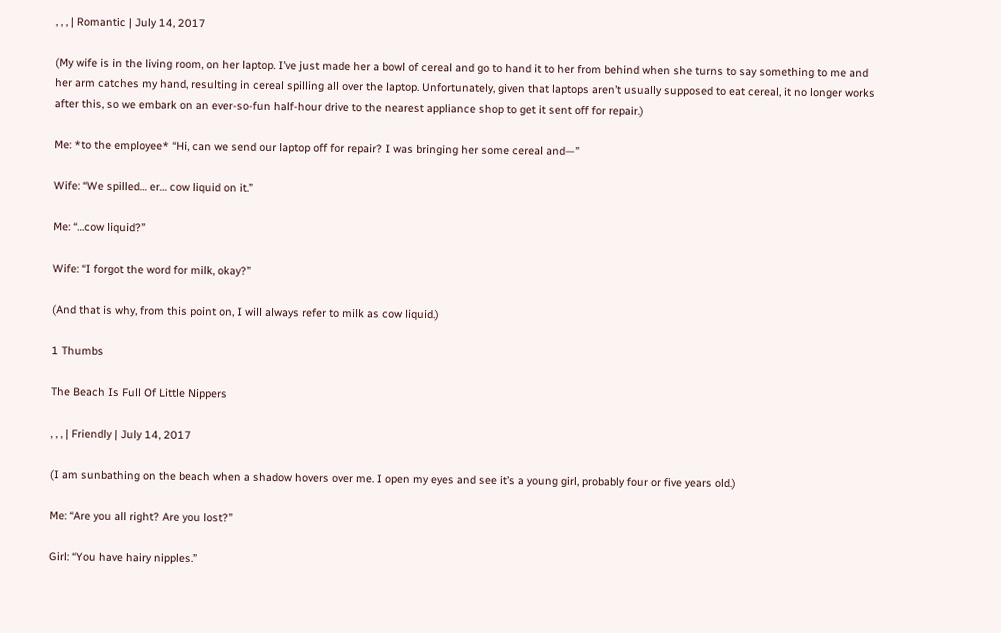, , , | Romantic | July 14, 2017

(My wife is in the living room, on her laptop. I’ve just made her a bowl of cereal and go to hand it to her from behind when she turns to say something to me and her arm catches my hand, resulting in cereal spilling all over the laptop. Unfortunately, given that laptops aren’t usually supposed to eat cereal, it no longer works after this, so we embark on an ever-so-fun half-hour drive to the nearest appliance shop to get it sent off for repair.)

Me: *to the employee* “Hi, can we send our laptop off for repair? I was bringing her some cereal and—”

Wife: “We spilled… er… cow liquid on it.”

Me: “…cow liquid?”

Wife: “I forgot the word for milk, okay?”

(And that is why, from this point on, I will always refer to milk as cow liquid.)

1 Thumbs

The Beach Is Full Of Little Nippers

, , , | Friendly | July 14, 2017

(I am sunbathing on the beach when a shadow hovers over me. I open my eyes and see it’s a young girl, probably four or five years old.)

Me: “Are you all right? Are you lost?”

Girl: “You have hairy nipples.”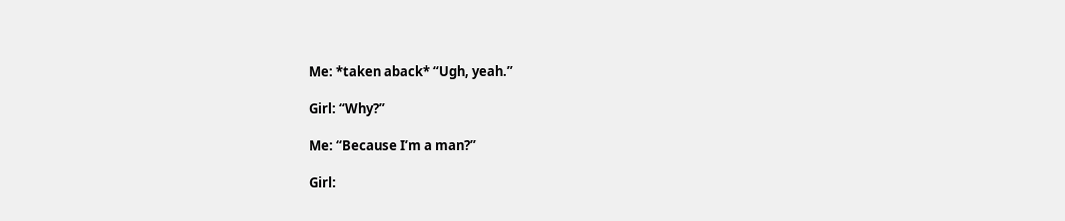Me: *taken aback* “Ugh, yeah.”

Girl: “Why?”

Me: “Because I’m a man?”

Girl: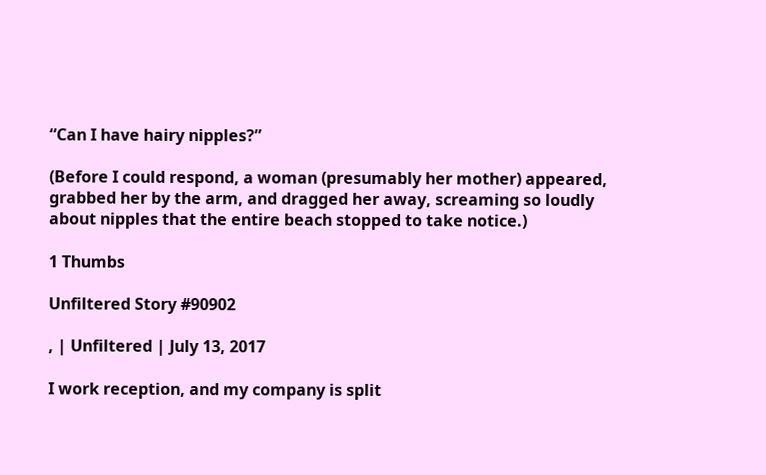“Can I have hairy nipples?”

(Before I could respond, a woman (presumably her mother) appeared, grabbed her by the arm, and dragged her away, screaming so loudly about nipples that the entire beach stopped to take notice.)

1 Thumbs

Unfiltered Story #90902

, | Unfiltered | July 13, 2017

I work reception, and my company is split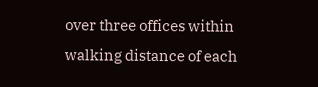over three offices within walking distance of each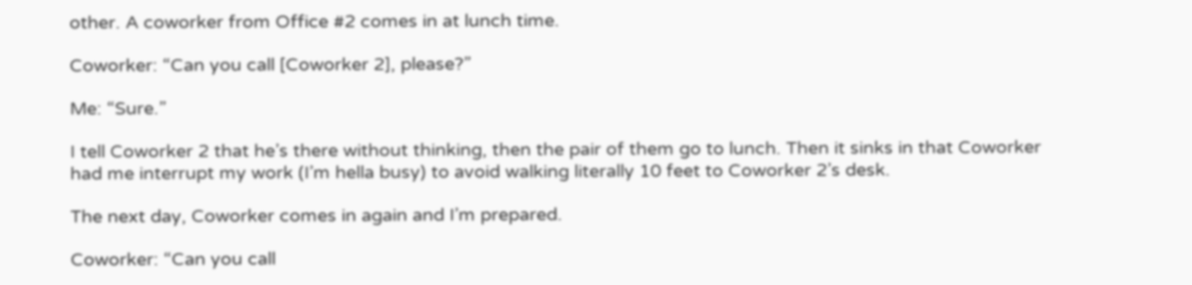other. A coworker from Office #2 comes in at lunch time.

Coworker: “Can you call [Coworker 2], please?”

Me: “Sure.”

I tell Coworker 2 that he’s there without thinking, then the pair of them go to lunch. Then it sinks in that Coworker had me interrupt my work (I’m hella busy) to avoid walking literally 10 feet to Coworker 2’s desk.

The next day, Coworker comes in again and I’m prepared.

Coworker: “Can you call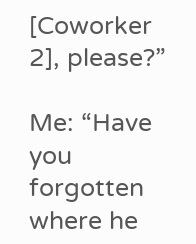[Coworker 2], please?”

Me: “Have you forgotten where he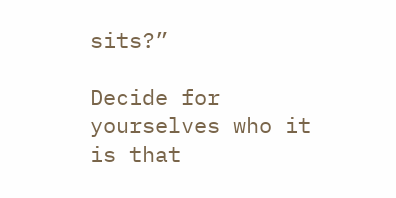sits?”

Decide for yourselves who it is that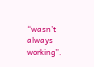“wasn’t always working”.